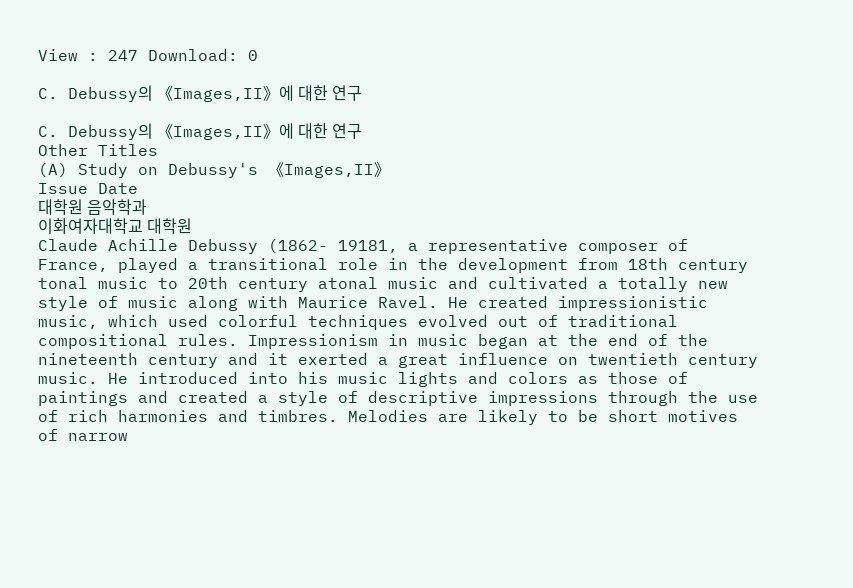View : 247 Download: 0

C. Debussy의 《Images,II》에 대한 연구

C. Debussy의 《Images,II》에 대한 연구
Other Titles
(A) Study on Debussy's 《Images,II》
Issue Date
대학원 음악학과
이화여자대학교 대학원
Claude Achille Debussy (1862- 19181, a representative composer of France, played a transitional role in the development from 18th century tonal music to 20th century atonal music and cultivated a totally new style of music along with Maurice Ravel. He created impressionistic music, which used colorful techniques evolved out of traditional compositional rules. Impressionism in music began at the end of the nineteenth century and it exerted a great influence on twentieth century music. He introduced into his music lights and colors as those of paintings and created a style of descriptive impressions through the use of rich harmonies and timbres. Melodies are likely to be short motives of narrow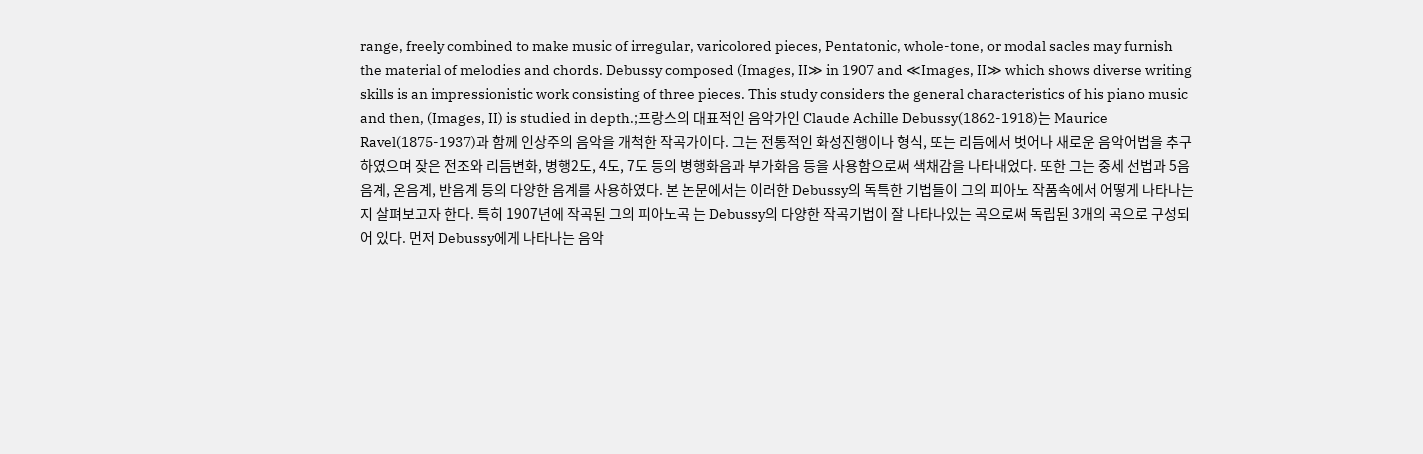range, freely combined to make music of irregular, varicolored pieces, Pentatonic, whole-tone, or modal sacles may furnish the material of melodies and chords. Debussy composed (Images, II≫ in 1907 and ≪Images, II≫ which shows diverse writing skills is an impressionistic work consisting of three pieces. This study considers the general characteristics of his piano music and then, (Images, II) is studied in depth.;프랑스의 대표적인 음악가인 Claude Achille Debussy(1862-1918)는 Maurice Ravel(1875-1937)과 함께 인상주의 음악을 개척한 작곡가이다. 그는 전통적인 화성진행이나 형식, 또는 리듬에서 벗어나 새로운 음악어법을 추구하였으며 잦은 전조와 리듬변화, 병행2도, 4도, 7도 등의 병행화음과 부가화음 등을 사용함으로써 색채감을 나타내었다. 또한 그는 중세 선법과 5음음계, 온음계, 반음계 등의 다양한 음계를 사용하였다. 본 논문에서는 이러한 Debussy의 독특한 기법들이 그의 피아노 작품속에서 어떻게 나타나는지 살펴보고자 한다. 특히 1907년에 작곡된 그의 피아노곡 는 Debussy의 다양한 작곡기법이 잘 나타나있는 곡으로써 독립된 3개의 곡으로 구성되어 있다. 먼저 Debussy에게 나타나는 음악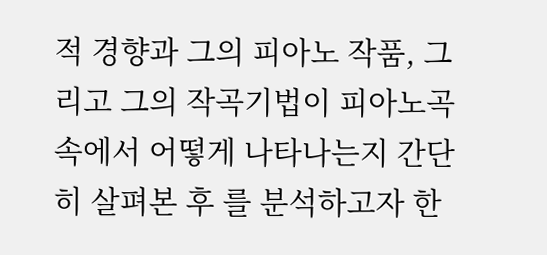적 경향과 그의 피아노 작품, 그리고 그의 작곡기법이 피아노곡속에서 어떻게 나타나는지 간단히 살펴본 후 를 분석하고자 한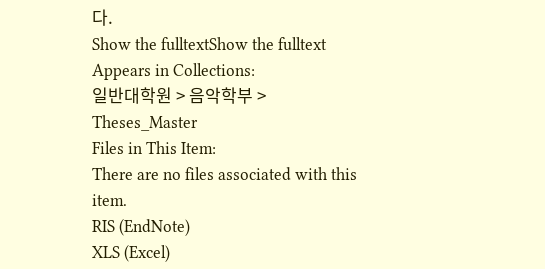다.
Show the fulltextShow the fulltext
Appears in Collections:
일반대학원 > 음악학부 > Theses_Master
Files in This Item:
There are no files associated with this item.
RIS (EndNote)
XLS (Excel)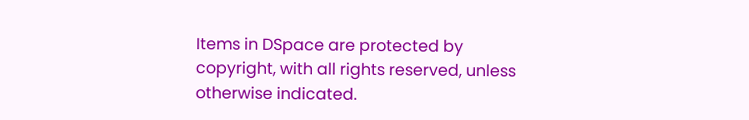Items in DSpace are protected by copyright, with all rights reserved, unless otherwise indicated.